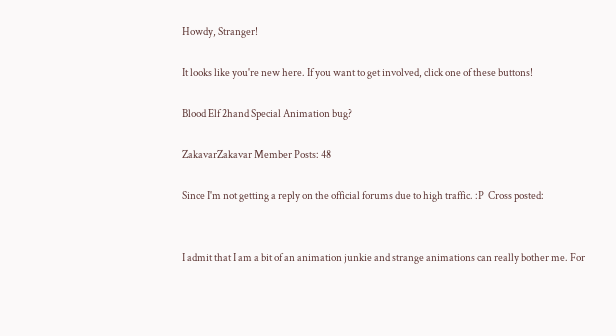Howdy, Stranger!

It looks like you're new here. If you want to get involved, click one of these buttons!

Blood Elf 2hand Special Animation bug?

ZakavarZakavar Member Posts: 48

Since I'm not getting a reply on the official forums due to high traffic. :P  Cross posted:


I admit that I am a bit of an animation junkie and strange animations can really bother me. For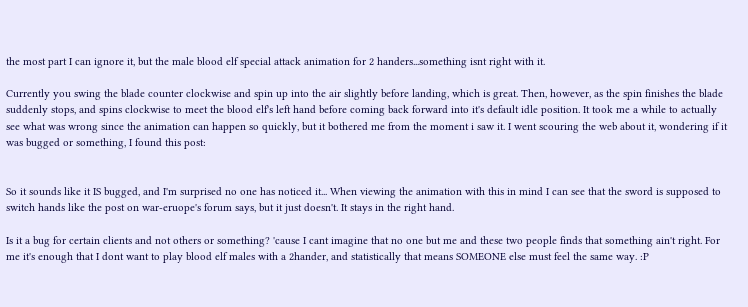the most part I can ignore it, but the male blood elf special attack animation for 2 handers...something isnt right with it.

Currently you swing the blade counter clockwise and spin up into the air slightly before landing, which is great. Then, however, as the spin finishes the blade suddenly stops, and spins clockwise to meet the blood elf's left hand before coming back forward into it's default idle position. It took me a while to actually see what was wrong since the animation can happen so quickly, but it bothered me from the moment i saw it. I went scouring the web about it, wondering if it was bugged or something, I found this post:


So it sounds like it IS bugged, and I'm surprised no one has noticed it... When viewing the animation with this in mind I can see that the sword is supposed to switch hands like the post on war-eruope's forum says, but it just doesn't. It stays in the right hand.

Is it a bug for certain clients and not others or something? 'cause I cant imagine that no one but me and these two people finds that something ain't right. For me it's enough that I dont want to play blood elf males with a 2hander, and statistically that means SOMEONE else must feel the same way. :P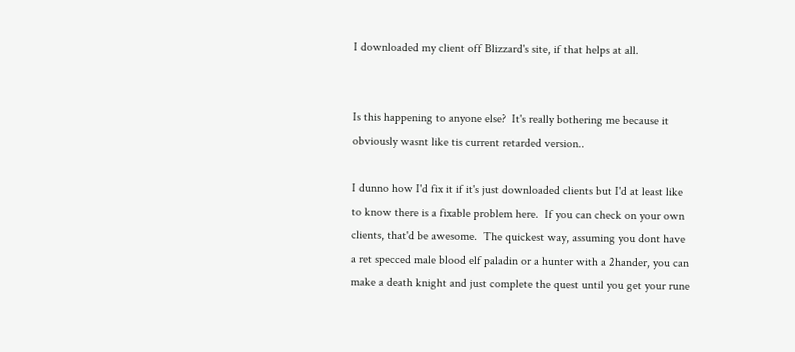I downloaded my client off Blizzard's site, if that helps at all.


Is this happening to anyone else?  It's really bothering me because it obviously wasnt like tis current retarded version..

I dunno how I'd fix it if it's just downloaded clients but I'd at least like to know there is a fixable problem here.  If you can check on your own clients, that'd be awesome.  The quickest way, assuming you dont have a ret specced male blood elf paladin or a hunter with a 2hander, you can make a death knight and just complete the quest until you get your rune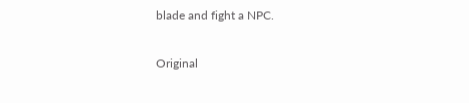blade and fight a NPC.

Original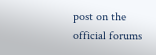post on the official forums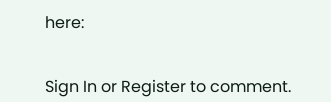here:


Sign In or Register to comment.